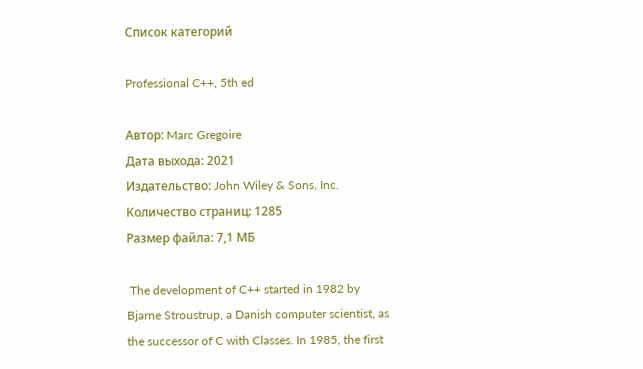Список категорий

Professional C++, 5th ed

Автор: Marc Gregoire
Дата выхода: 2021
Издательство: John Wiley & Sons, Inc.
Количество страниц: 1285
Размер файла: 7,1 МБ

 The development of C++ started in 1982 by Bjarne Stroustrup, a Danish computer scientist, as the successor of C with Classes. In 1985, the first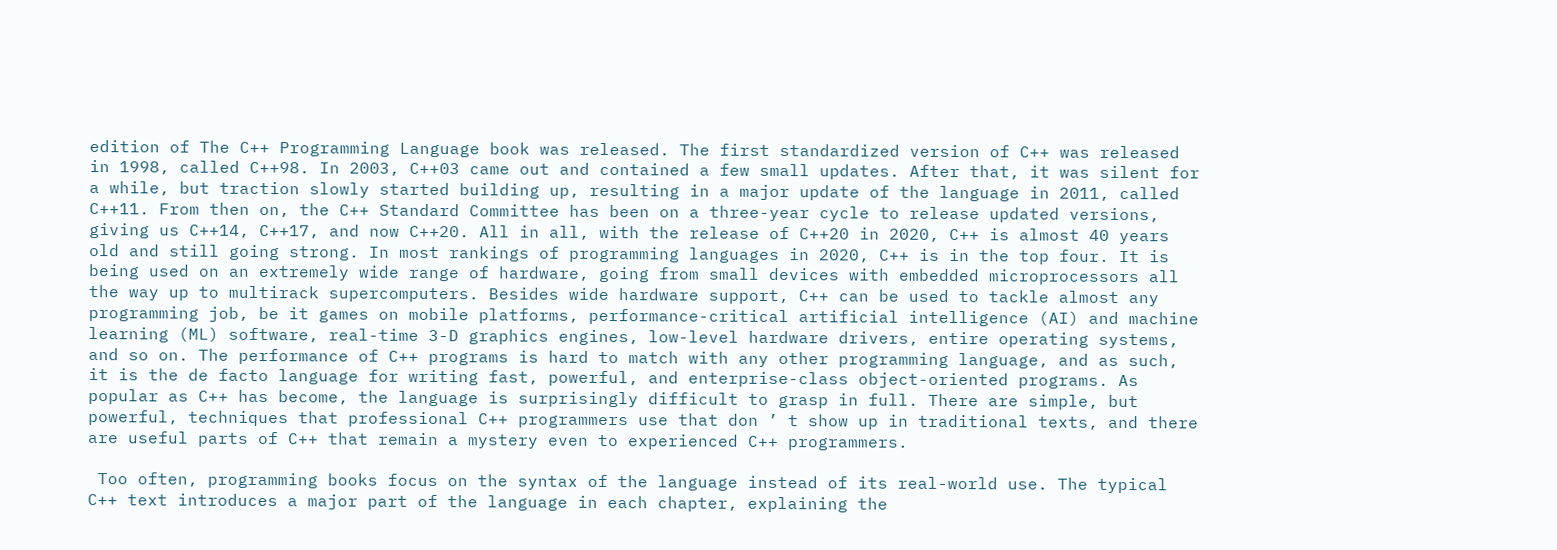edition of The C++ Programming Language book was released. The first standardized version of C++ was released in 1998, called C++98. In 2003, C++03 came out and contained a few small updates. After that, it was silent for a while, but traction slowly started building up, resulting in a major update of the language in 2011, called C++11. From then on, the C++ Standard Committee has been on a three-year cycle to release updated versions, giving us C++14, C++17, and now C++20. All in all, with the release of C++20 in 2020, C++ is almost 40 years old and still going strong. In most rankings of programming languages in 2020, C++ is in the top four. It is being used on an extremely wide range of hardware, going from small devices with embedded microprocessors all the way up to multirack supercomputers. Besides wide hardware support, C++ can be used to tackle almost any programming job, be it games on mobile platforms, performance-critical artificial intelligence (AI) and machine learning (ML) software, real-time 3-D graphics engines, low-level hardware drivers, entire operating systems, and so on. The performance of C++ programs is hard to match with any other programming language, and as such, it is the de facto language for writing fast, powerful, and enterprise-class object-oriented programs. As popular as C++ has become, the language is surprisingly difficult to grasp in full. There are simple, but powerful, techniques that professional C++ programmers use that don ’ t show up in traditional texts, and there are useful parts of C++ that remain a mystery even to experienced C++ programmers.

 Too often, programming books focus on the syntax of the language instead of its real-world use. The typical C++ text introduces a major part of the language in each chapter, explaining the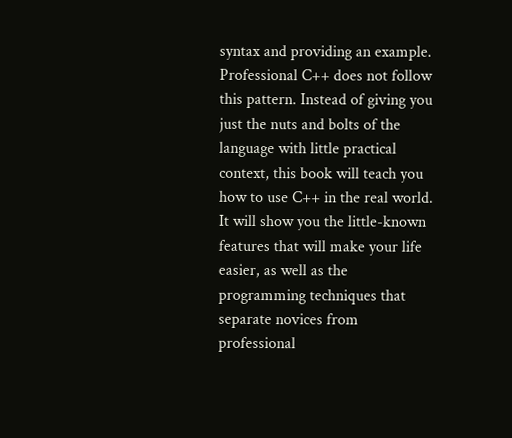syntax and providing an example. Professional C++ does not follow this pattern. Instead of giving you just the nuts and bolts of the language with little practical context, this book will teach you how to use C++ in the real world. It will show you the little-known features that will make your life easier, as well as the programming techniques that separate novices from professional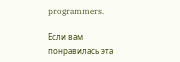programmers.

Если вам понравилась эта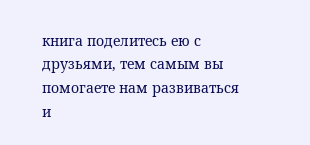книга поделитесь ею с друзьями, тем самым вы помогаете нам развиваться и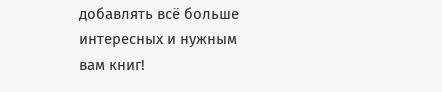добавлять всё больше интересных и нужным вам книг!